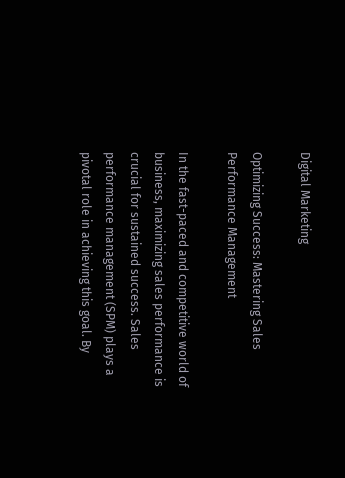Digital Marketing

Optimizing Success: Mastering Sales Performance Management

In the fast-paced and competitive world of business, maximizing sales performance is crucial for sustained success. Sales performance management (SPM) plays a pivotal role in achieving this goal. By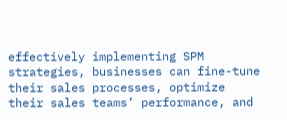effectively implementing SPM strategies, businesses can fine-tune their sales processes, optimize their sales teams’ performance, and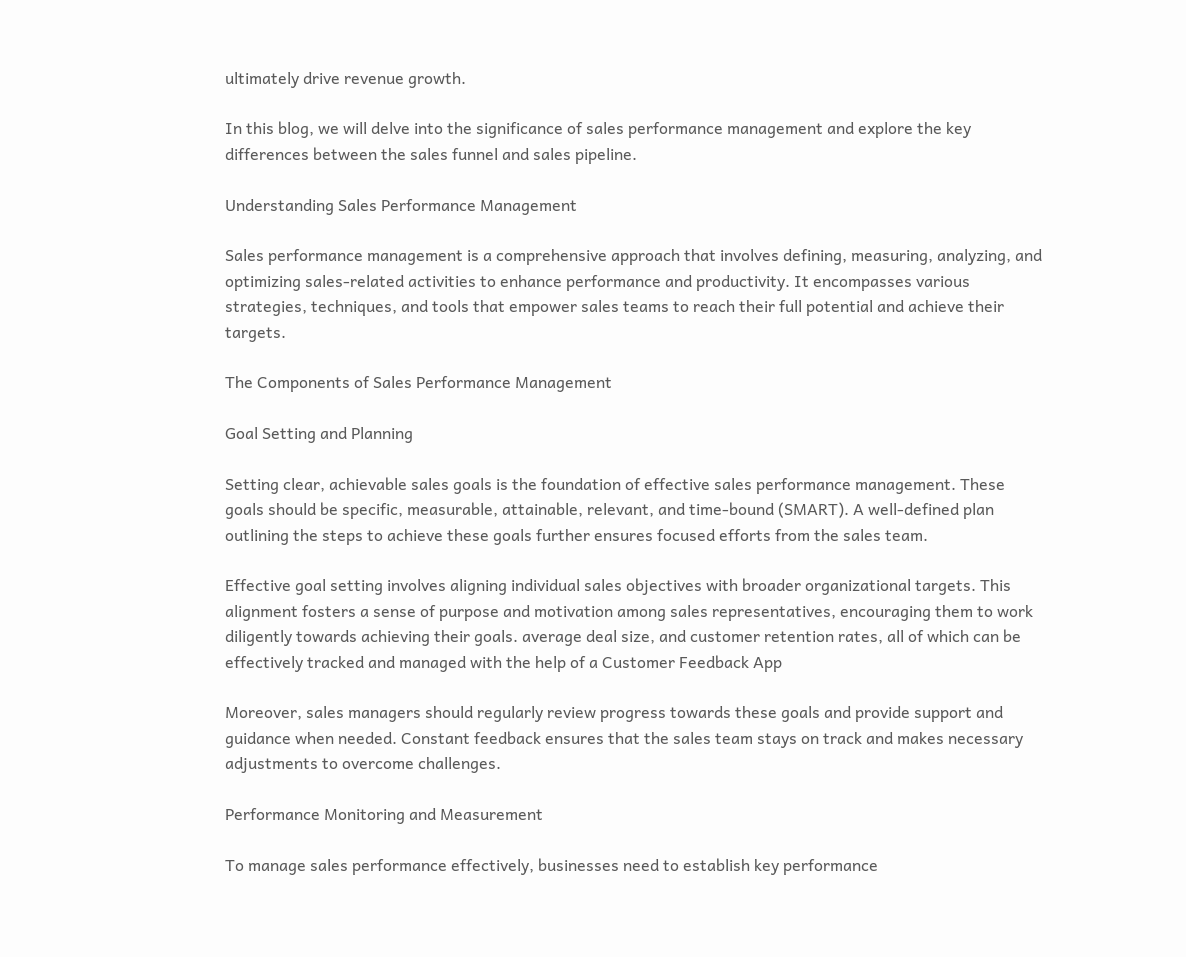ultimately drive revenue growth.

In this blog, we will delve into the significance of sales performance management and explore the key differences between the sales funnel and sales pipeline.

Understanding Sales Performance Management

Sales performance management is a comprehensive approach that involves defining, measuring, analyzing, and optimizing sales-related activities to enhance performance and productivity. It encompasses various strategies, techniques, and tools that empower sales teams to reach their full potential and achieve their targets.

The Components of Sales Performance Management

Goal Setting and Planning

Setting clear, achievable sales goals is the foundation of effective sales performance management. These goals should be specific, measurable, attainable, relevant, and time-bound (SMART). A well-defined plan outlining the steps to achieve these goals further ensures focused efforts from the sales team.

Effective goal setting involves aligning individual sales objectives with broader organizational targets. This alignment fosters a sense of purpose and motivation among sales representatives, encouraging them to work diligently towards achieving their goals. average deal size, and customer retention rates, all of which can be effectively tracked and managed with the help of a Customer Feedback App

Moreover, sales managers should regularly review progress towards these goals and provide support and guidance when needed. Constant feedback ensures that the sales team stays on track and makes necessary adjustments to overcome challenges.

Performance Monitoring and Measurement

To manage sales performance effectively, businesses need to establish key performance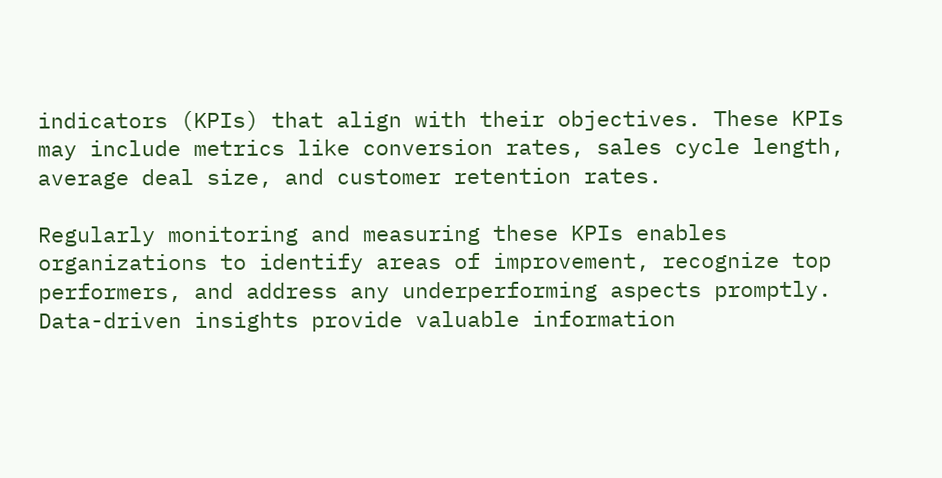indicators (KPIs) that align with their objectives. These KPIs may include metrics like conversion rates, sales cycle length, average deal size, and customer retention rates.

Regularly monitoring and measuring these KPIs enables organizations to identify areas of improvement, recognize top performers, and address any underperforming aspects promptly. Data-driven insights provide valuable information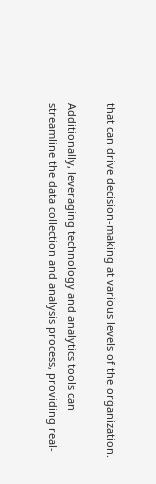that can drive decision-making at various levels of the organization.

Additionally, leveraging technology and analytics tools can streamline the data collection and analysis process, providing real-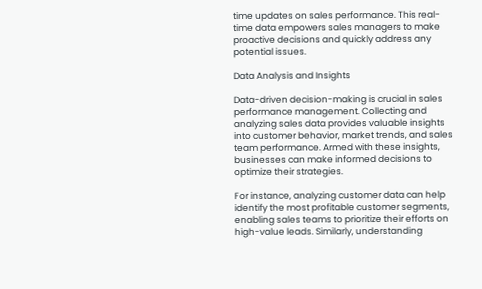time updates on sales performance. This real-time data empowers sales managers to make proactive decisions and quickly address any potential issues.

Data Analysis and Insights

Data-driven decision-making is crucial in sales performance management. Collecting and analyzing sales data provides valuable insights into customer behavior, market trends, and sales team performance. Armed with these insights, businesses can make informed decisions to optimize their strategies.

For instance, analyzing customer data can help identify the most profitable customer segments, enabling sales teams to prioritize their efforts on high-value leads. Similarly, understanding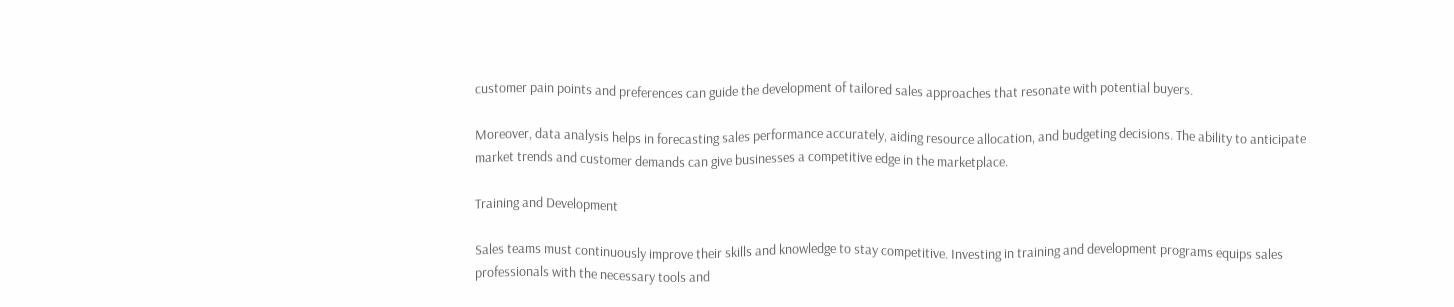customer pain points and preferences can guide the development of tailored sales approaches that resonate with potential buyers.

Moreover, data analysis helps in forecasting sales performance accurately, aiding resource allocation, and budgeting decisions. The ability to anticipate market trends and customer demands can give businesses a competitive edge in the marketplace.

Training and Development

Sales teams must continuously improve their skills and knowledge to stay competitive. Investing in training and development programs equips sales professionals with the necessary tools and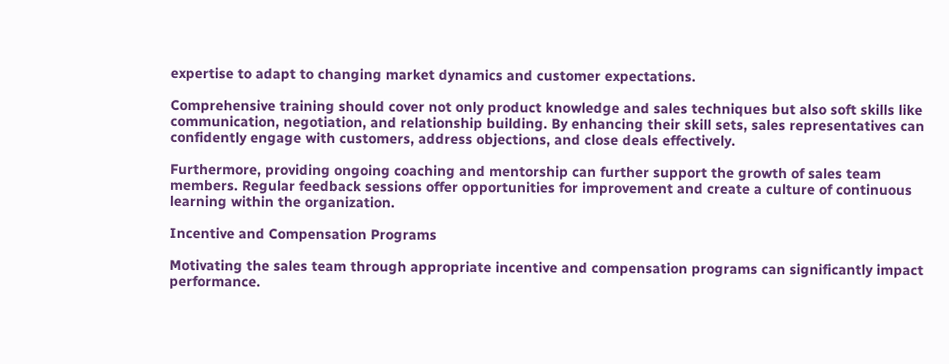expertise to adapt to changing market dynamics and customer expectations.

Comprehensive training should cover not only product knowledge and sales techniques but also soft skills like communication, negotiation, and relationship building. By enhancing their skill sets, sales representatives can confidently engage with customers, address objections, and close deals effectively.

Furthermore, providing ongoing coaching and mentorship can further support the growth of sales team members. Regular feedback sessions offer opportunities for improvement and create a culture of continuous learning within the organization.

Incentive and Compensation Programs

Motivating the sales team through appropriate incentive and compensation programs can significantly impact performance.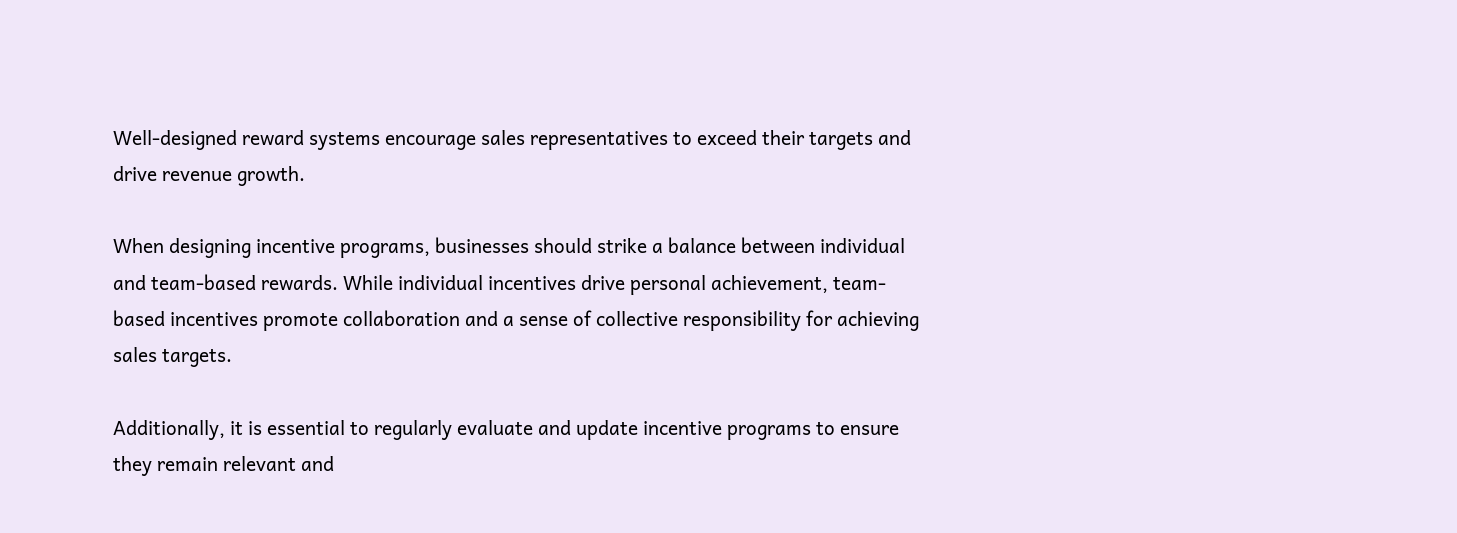Well-designed reward systems encourage sales representatives to exceed their targets and drive revenue growth.

When designing incentive programs, businesses should strike a balance between individual and team-based rewards. While individual incentives drive personal achievement, team-based incentives promote collaboration and a sense of collective responsibility for achieving sales targets.

Additionally, it is essential to regularly evaluate and update incentive programs to ensure they remain relevant and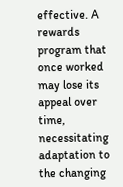effective. A rewards program that once worked may lose its appeal over time, necessitating adaptation to the changing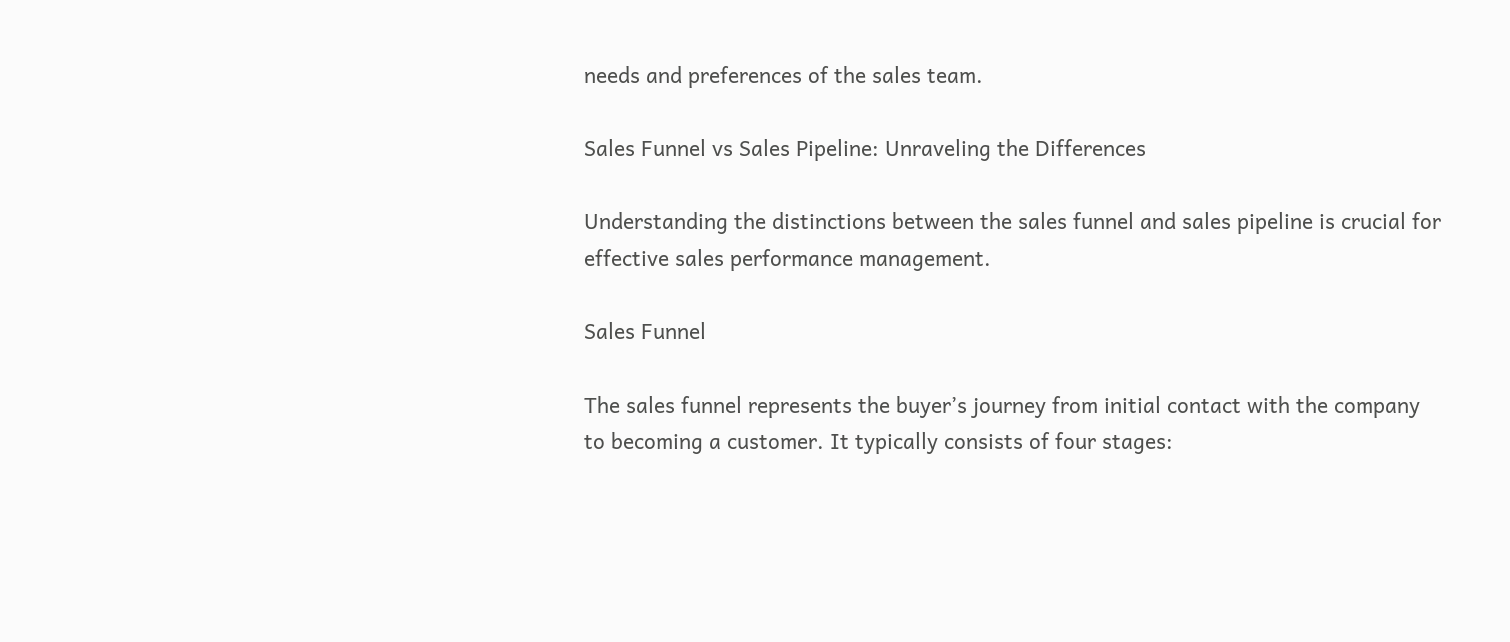needs and preferences of the sales team.

Sales Funnel vs Sales Pipeline: Unraveling the Differences

Understanding the distinctions between the sales funnel and sales pipeline is crucial for effective sales performance management.

Sales Funnel

The sales funnel represents the buyer’s journey from initial contact with the company to becoming a customer. It typically consists of four stages: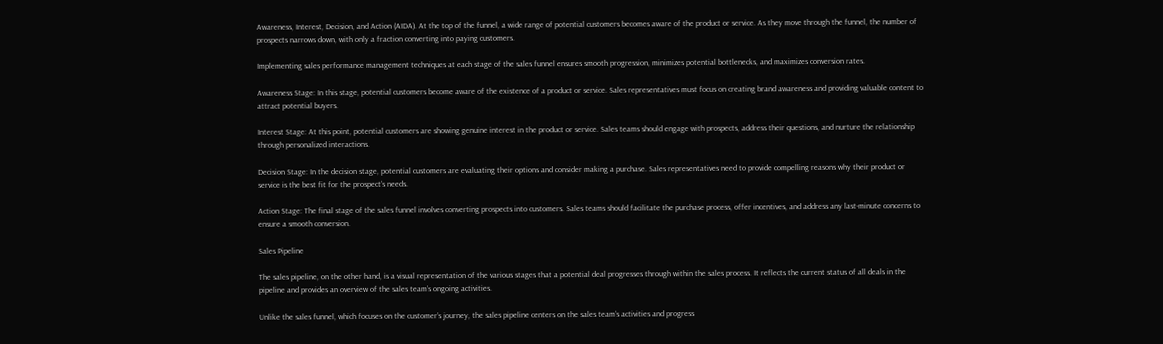Awareness, Interest, Decision, and Action (AIDA). At the top of the funnel, a wide range of potential customers becomes aware of the product or service. As they move through the funnel, the number of prospects narrows down, with only a fraction converting into paying customers.

Implementing sales performance management techniques at each stage of the sales funnel ensures smooth progression, minimizes potential bottlenecks, and maximizes conversion rates.

Awareness Stage: In this stage, potential customers become aware of the existence of a product or service. Sales representatives must focus on creating brand awareness and providing valuable content to attract potential buyers.

Interest Stage: At this point, potential customers are showing genuine interest in the product or service. Sales teams should engage with prospects, address their questions, and nurture the relationship through personalized interactions.

Decision Stage: In the decision stage, potential customers are evaluating their options and consider making a purchase. Sales representatives need to provide compelling reasons why their product or service is the best fit for the prospect’s needs.

Action Stage: The final stage of the sales funnel involves converting prospects into customers. Sales teams should facilitate the purchase process, offer incentives, and address any last-minute concerns to ensure a smooth conversion.

Sales Pipeline

The sales pipeline, on the other hand, is a visual representation of the various stages that a potential deal progresses through within the sales process. It reflects the current status of all deals in the pipeline and provides an overview of the sales team’s ongoing activities.

Unlike the sales funnel, which focuses on the customer’s journey, the sales pipeline centers on the sales team’s activities and progress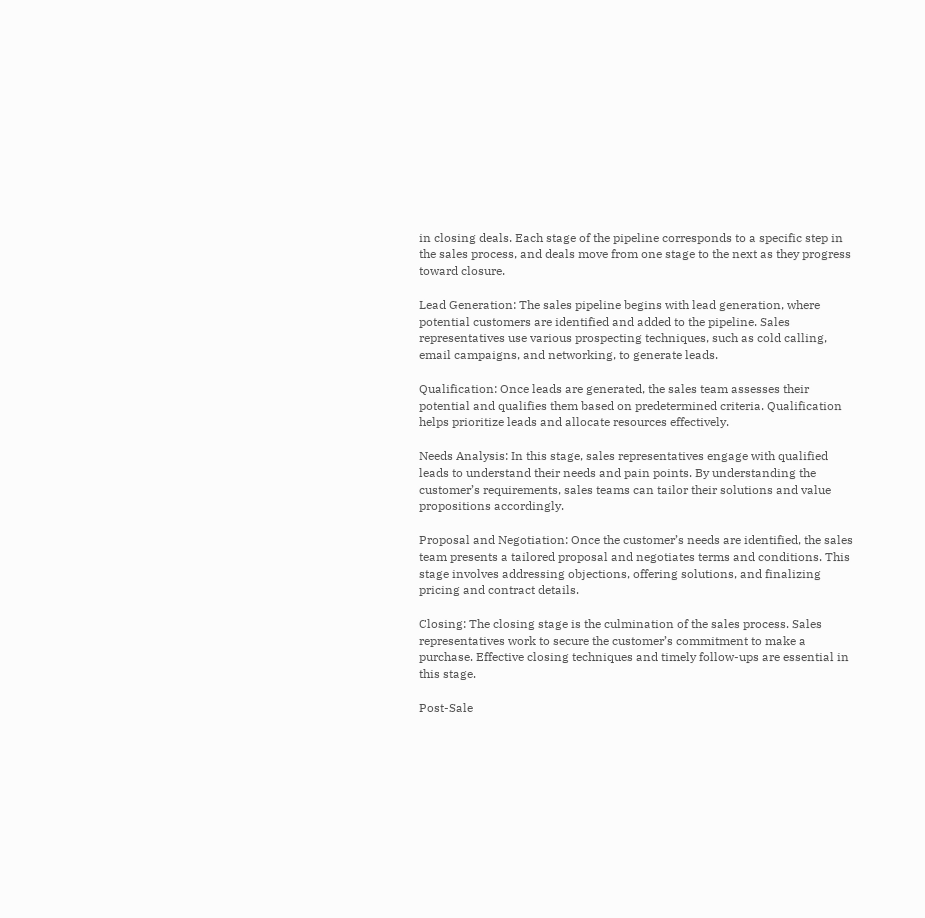in closing deals. Each stage of the pipeline corresponds to a specific step in the sales process, and deals move from one stage to the next as they progress toward closure.

Lead Generation: The sales pipeline begins with lead generation, where potential customers are identified and added to the pipeline. Sales representatives use various prospecting techniques, such as cold calling, email campaigns, and networking, to generate leads.

Qualification: Once leads are generated, the sales team assesses their potential and qualifies them based on predetermined criteria. Qualification helps prioritize leads and allocate resources effectively.

Needs Analysis: In this stage, sales representatives engage with qualified leads to understand their needs and pain points. By understanding the customer’s requirements, sales teams can tailor their solutions and value propositions accordingly.

Proposal and Negotiation: Once the customer’s needs are identified, the sales team presents a tailored proposal and negotiates terms and conditions. This stage involves addressing objections, offering solutions, and finalizing pricing and contract details.

Closing: The closing stage is the culmination of the sales process. Sales representatives work to secure the customer’s commitment to make a purchase. Effective closing techniques and timely follow-ups are essential in this stage.

Post-Sale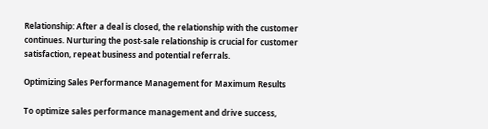Relationship: After a deal is closed, the relationship with the customer continues. Nurturing the post-sale relationship is crucial for customer satisfaction, repeat business and potential referrals.

Optimizing Sales Performance Management for Maximum Results

To optimize sales performance management and drive success,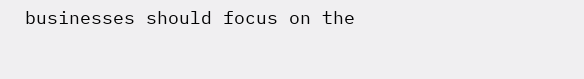businesses should focus on the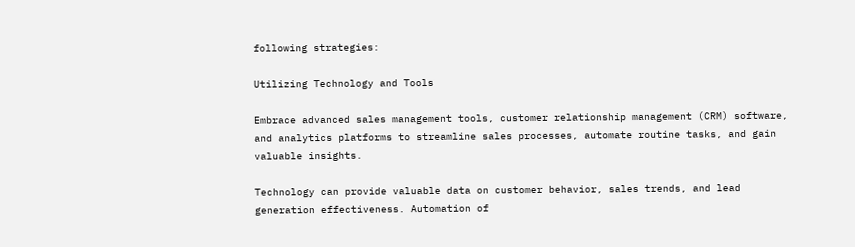following strategies:

Utilizing Technology and Tools

Embrace advanced sales management tools, customer relationship management (CRM) software, and analytics platforms to streamline sales processes, automate routine tasks, and gain valuable insights.

Technology can provide valuable data on customer behavior, sales trends, and lead generation effectiveness. Automation of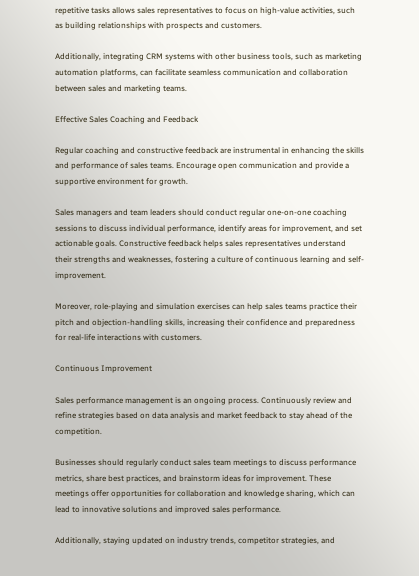repetitive tasks allows sales representatives to focus on high-value activities, such as building relationships with prospects and customers.

Additionally, integrating CRM systems with other business tools, such as marketing automation platforms, can facilitate seamless communication and collaboration between sales and marketing teams.

Effective Sales Coaching and Feedback

Regular coaching and constructive feedback are instrumental in enhancing the skills and performance of sales teams. Encourage open communication and provide a supportive environment for growth.

Sales managers and team leaders should conduct regular one-on-one coaching sessions to discuss individual performance, identify areas for improvement, and set actionable goals. Constructive feedback helps sales representatives understand their strengths and weaknesses, fostering a culture of continuous learning and self-improvement.

Moreover, role-playing and simulation exercises can help sales teams practice their pitch and objection-handling skills, increasing their confidence and preparedness for real-life interactions with customers.

Continuous Improvement

Sales performance management is an ongoing process. Continuously review and refine strategies based on data analysis and market feedback to stay ahead of the competition.

Businesses should regularly conduct sales team meetings to discuss performance metrics, share best practices, and brainstorm ideas for improvement. These meetings offer opportunities for collaboration and knowledge sharing, which can lead to innovative solutions and improved sales performance.

Additionally, staying updated on industry trends, competitor strategies, and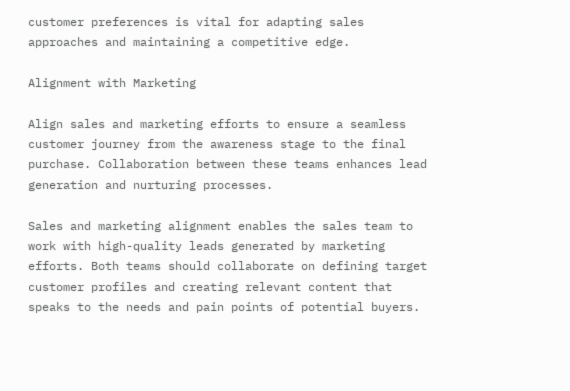customer preferences is vital for adapting sales approaches and maintaining a competitive edge.

Alignment with Marketing

Align sales and marketing efforts to ensure a seamless customer journey from the awareness stage to the final purchase. Collaboration between these teams enhances lead generation and nurturing processes.

Sales and marketing alignment enables the sales team to work with high-quality leads generated by marketing efforts. Both teams should collaborate on defining target customer profiles and creating relevant content that speaks to the needs and pain points of potential buyers.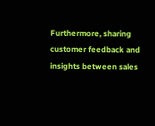Furthermore, sharing customer feedback and insights between sales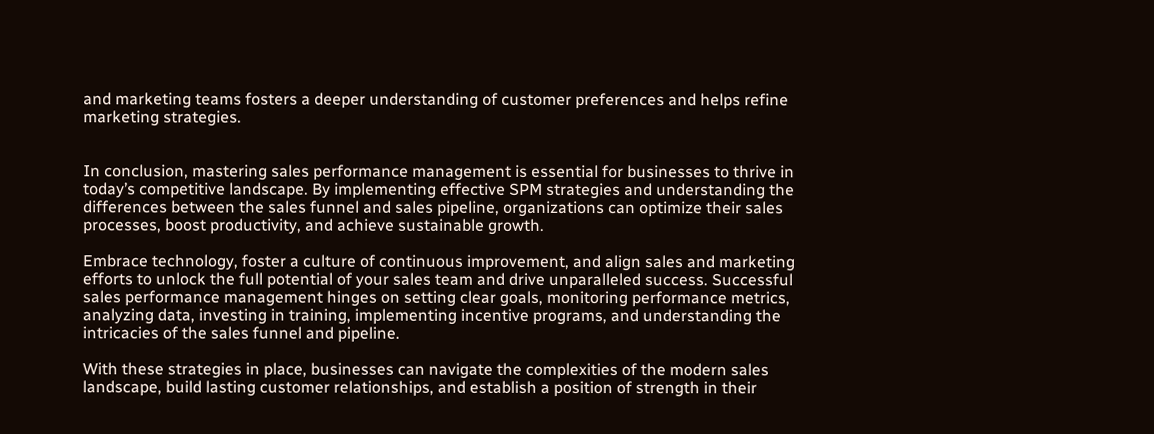and marketing teams fosters a deeper understanding of customer preferences and helps refine marketing strategies.


In conclusion, mastering sales performance management is essential for businesses to thrive in today’s competitive landscape. By implementing effective SPM strategies and understanding the differences between the sales funnel and sales pipeline, organizations can optimize their sales processes, boost productivity, and achieve sustainable growth.

Embrace technology, foster a culture of continuous improvement, and align sales and marketing efforts to unlock the full potential of your sales team and drive unparalleled success. Successful sales performance management hinges on setting clear goals, monitoring performance metrics, analyzing data, investing in training, implementing incentive programs, and understanding the intricacies of the sales funnel and pipeline.

With these strategies in place, businesses can navigate the complexities of the modern sales landscape, build lasting customer relationships, and establish a position of strength in their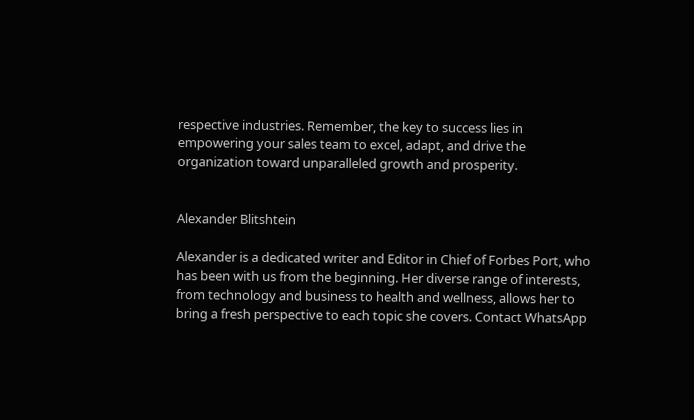respective industries. Remember, the key to success lies in empowering your sales team to excel, adapt, and drive the organization toward unparalleled growth and prosperity.


Alexander Blitshtein

Alexander is a dedicated writer and Editor in Chief of Forbes Port, who has been with us from the beginning. Her diverse range of interests, from technology and business to health and wellness, allows her to bring a fresh perspective to each topic she covers. Contact WhatsApp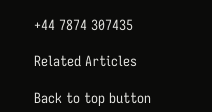+44 7874 307435

Related Articles

Back to top button